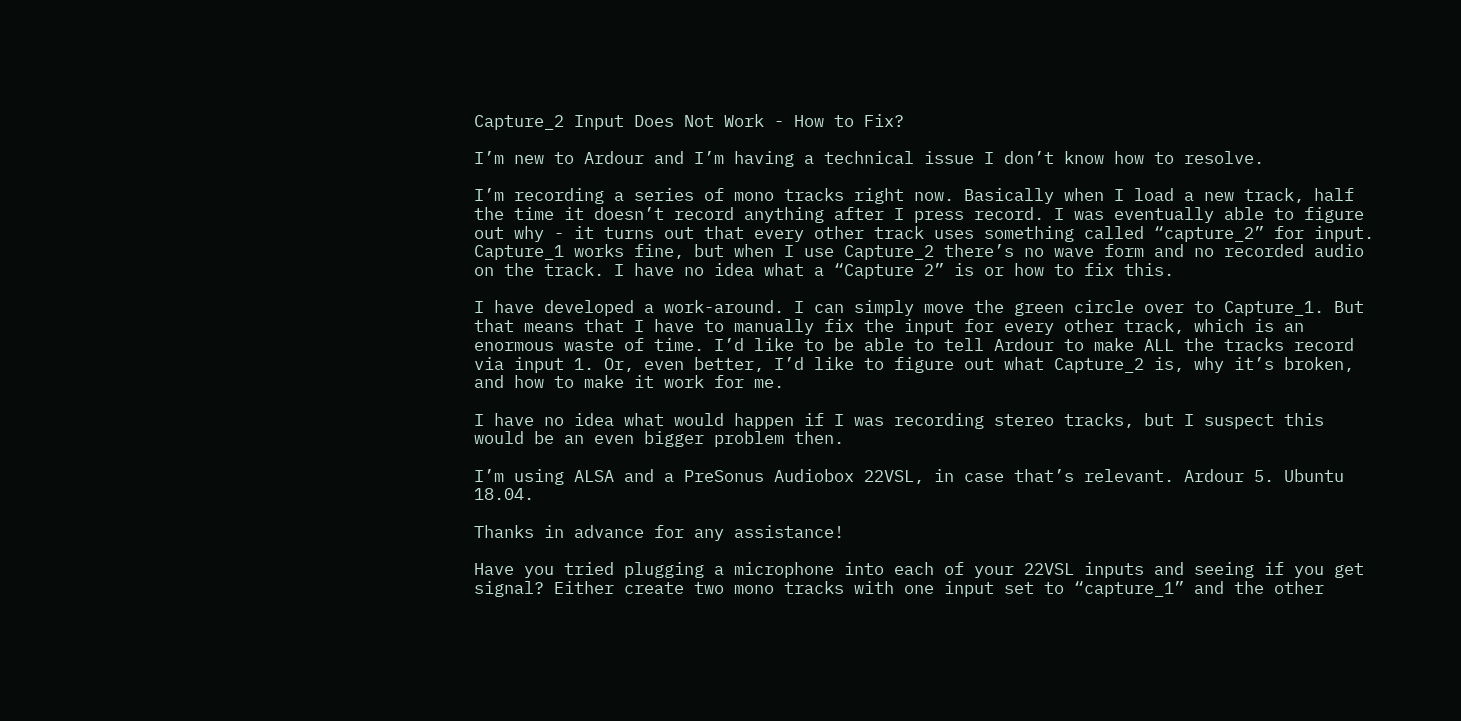Capture_2 Input Does Not Work - How to Fix?

I’m new to Ardour and I’m having a technical issue I don’t know how to resolve.

I’m recording a series of mono tracks right now. Basically when I load a new track, half the time it doesn’t record anything after I press record. I was eventually able to figure out why - it turns out that every other track uses something called “capture_2” for input. Capture_1 works fine, but when I use Capture_2 there’s no wave form and no recorded audio on the track. I have no idea what a “Capture 2” is or how to fix this.

I have developed a work-around. I can simply move the green circle over to Capture_1. But that means that I have to manually fix the input for every other track, which is an enormous waste of time. I’d like to be able to tell Ardour to make ALL the tracks record via input 1. Or, even better, I’d like to figure out what Capture_2 is, why it’s broken, and how to make it work for me.

I have no idea what would happen if I was recording stereo tracks, but I suspect this would be an even bigger problem then.

I’m using ALSA and a PreSonus Audiobox 22VSL, in case that’s relevant. Ardour 5. Ubuntu 18.04.

Thanks in advance for any assistance!

Have you tried plugging a microphone into each of your 22VSL inputs and seeing if you get signal? Either create two mono tracks with one input set to “capture_1” and the other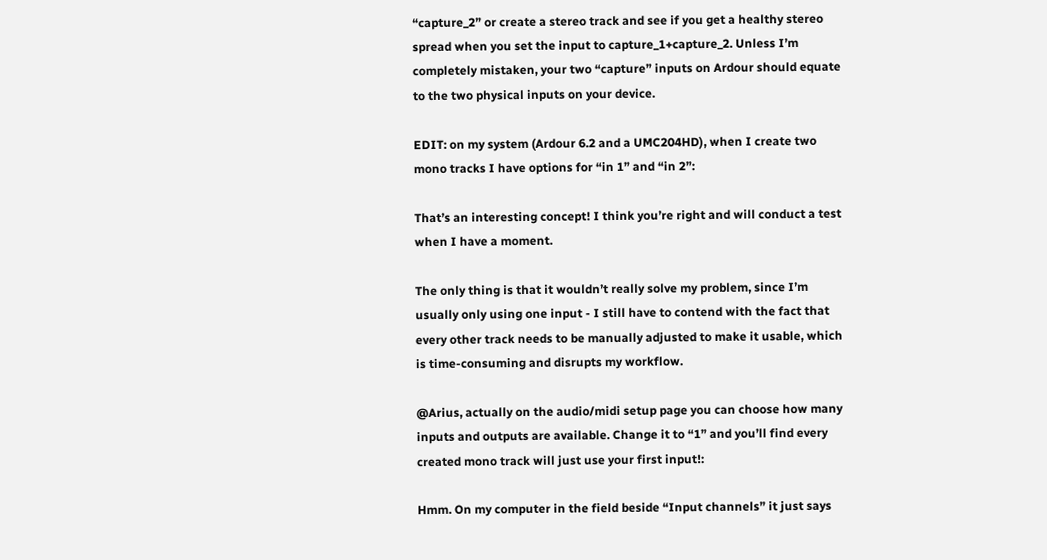“capture_2” or create a stereo track and see if you get a healthy stereo spread when you set the input to capture_1+capture_2. Unless I’m completely mistaken, your two “capture” inputs on Ardour should equate to the two physical inputs on your device.

EDIT: on my system (Ardour 6.2 and a UMC204HD), when I create two mono tracks I have options for “in 1” and “in 2”:

That’s an interesting concept! I think you’re right and will conduct a test when I have a moment.

The only thing is that it wouldn’t really solve my problem, since I’m usually only using one input - I still have to contend with the fact that every other track needs to be manually adjusted to make it usable, which is time-consuming and disrupts my workflow.

@Arius, actually on the audio/midi setup page you can choose how many inputs and outputs are available. Change it to “1” and you’ll find every created mono track will just use your first input!:

Hmm. On my computer in the field beside “Input channels” it just says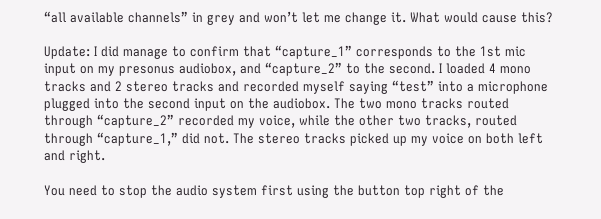“all available channels” in grey and won’t let me change it. What would cause this?

Update: I did manage to confirm that “capture_1” corresponds to the 1st mic input on my presonus audiobox, and “capture_2” to the second. I loaded 4 mono tracks and 2 stereo tracks and recorded myself saying “test” into a microphone plugged into the second input on the audiobox. The two mono tracks routed through “capture_2” recorded my voice, while the other two tracks, routed through “capture_1,” did not. The stereo tracks picked up my voice on both left and right.

You need to stop the audio system first using the button top right of the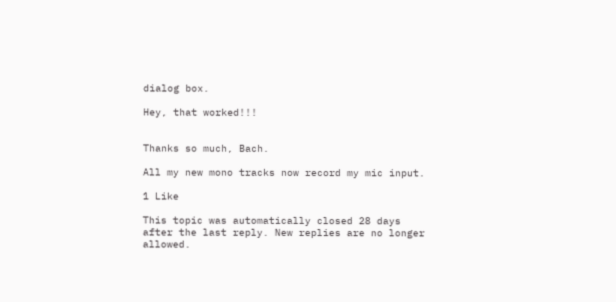dialog box.

Hey, that worked!!!


Thanks so much, Bach.

All my new mono tracks now record my mic input.

1 Like

This topic was automatically closed 28 days after the last reply. New replies are no longer allowed.